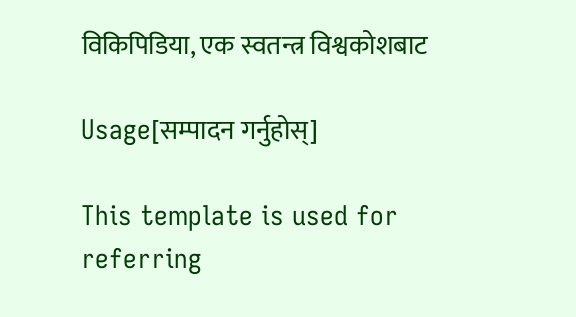विकिपिडिया, एक स्वतन्त्र विश्वकोशबाट

Usage[सम्पादन गर्नुहोस्]

This template is used for referring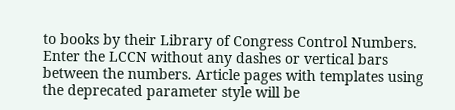to books by their Library of Congress Control Numbers. Enter the LCCN without any dashes or vertical bars between the numbers. Article pages with templates using the deprecated parameter style will be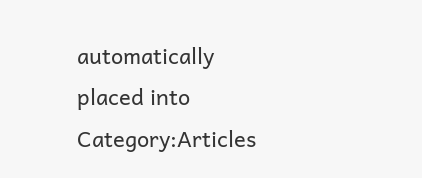automatically placed into Category:Articles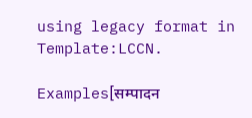using legacy format in Template:LCCN.

Examples[सम्पादन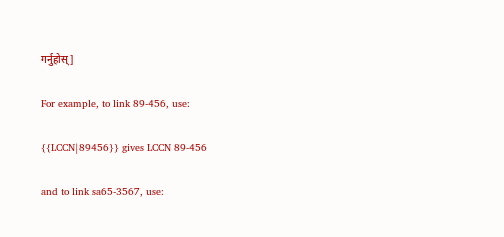गर्नुहोस्]

For example, to link 89-456, use:

{{LCCN|89456}} gives LCCN 89-456

and to link sa65-3567, use: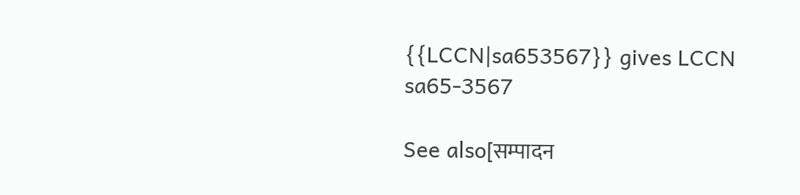{{LCCN|sa653567}} gives LCCN sa65-3567

See also[सम्पादन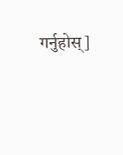गर्नुहोस्]